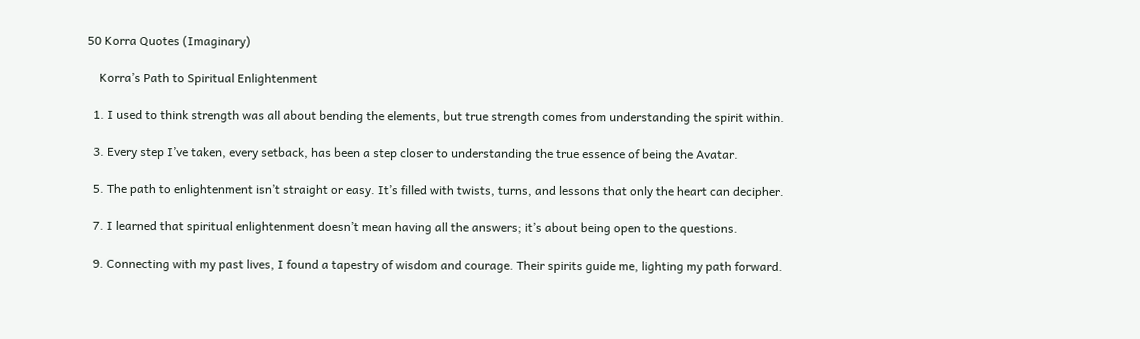50 Korra Quotes (Imaginary)

    Korra’s Path to Spiritual Enlightenment

  1. I used to think strength was all about bending the elements, but true strength comes from understanding the spirit within.

  3. Every step I’ve taken, every setback, has been a step closer to understanding the true essence of being the Avatar.

  5. The path to enlightenment isn’t straight or easy. It’s filled with twists, turns, and lessons that only the heart can decipher.

  7. I learned that spiritual enlightenment doesn’t mean having all the answers; it’s about being open to the questions.

  9. Connecting with my past lives, I found a tapestry of wisdom and courage. Their spirits guide me, lighting my path forward.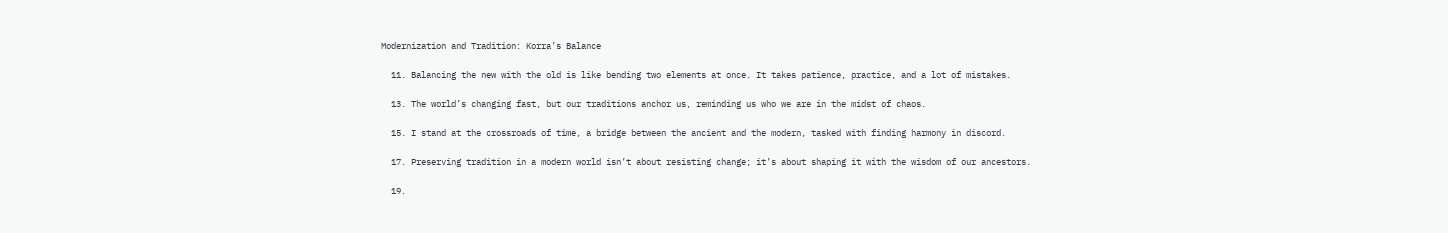Modernization and Tradition: Korra’s Balance

  11. Balancing the new with the old is like bending two elements at once. It takes patience, practice, and a lot of mistakes.

  13. The world’s changing fast, but our traditions anchor us, reminding us who we are in the midst of chaos.

  15. I stand at the crossroads of time, a bridge between the ancient and the modern, tasked with finding harmony in discord.

  17. Preserving tradition in a modern world isn’t about resisting change; it’s about shaping it with the wisdom of our ancestors.

  19.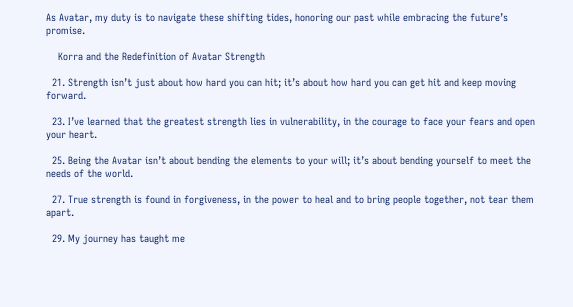As Avatar, my duty is to navigate these shifting tides, honoring our past while embracing the future’s promise.

    Korra and the Redefinition of Avatar Strength

  21. Strength isn’t just about how hard you can hit; it’s about how hard you can get hit and keep moving forward.

  23. I’ve learned that the greatest strength lies in vulnerability, in the courage to face your fears and open your heart.

  25. Being the Avatar isn’t about bending the elements to your will; it’s about bending yourself to meet the needs of the world.

  27. True strength is found in forgiveness, in the power to heal and to bring people together, not tear them apart.

  29. My journey has taught me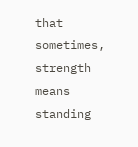that sometimes, strength means standing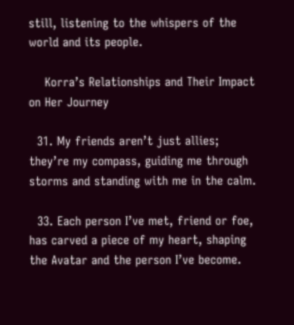still, listening to the whispers of the world and its people.

    Korra’s Relationships and Their Impact on Her Journey

  31. My friends aren’t just allies; they’re my compass, guiding me through storms and standing with me in the calm.

  33. Each person I’ve met, friend or foe, has carved a piece of my heart, shaping the Avatar and the person I’ve become.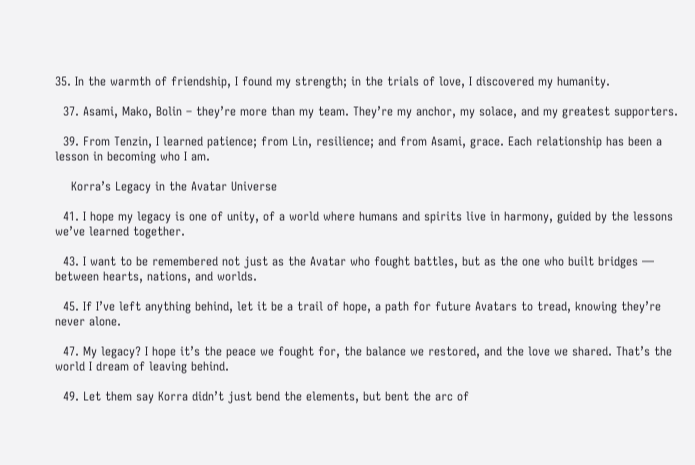35. In the warmth of friendship, I found my strength; in the trials of love, I discovered my humanity.

  37. Asami, Mako, Bolin – they’re more than my team. They’re my anchor, my solace, and my greatest supporters.

  39. From Tenzin, I learned patience; from Lin, resilience; and from Asami, grace. Each relationship has been a lesson in becoming who I am.

    Korra’s Legacy in the Avatar Universe

  41. I hope my legacy is one of unity, of a world where humans and spirits live in harmony, guided by the lessons we’ve learned together.

  43. I want to be remembered not just as the Avatar who fought battles, but as the one who built bridges — between hearts, nations, and worlds.

  45. If I’ve left anything behind, let it be a trail of hope, a path for future Avatars to tread, knowing they’re never alone.

  47. My legacy? I hope it’s the peace we fought for, the balance we restored, and the love we shared. That’s the world I dream of leaving behind.

  49. Let them say Korra didn’t just bend the elements, but bent the arc of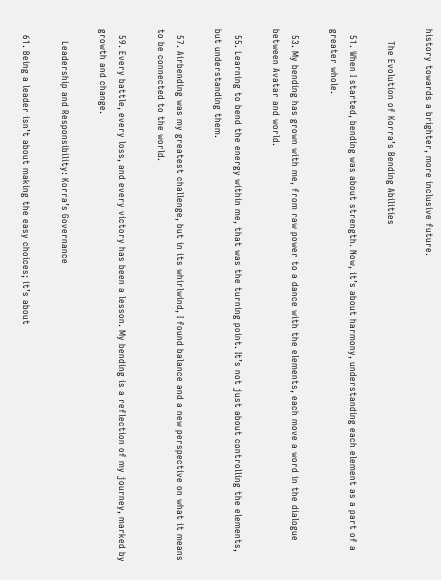history towards a brighter, more inclusive future.

    The Evolution of Korra’s Bending Abilities

  51. When I started, bending was about strength. Now, it’s about harmony, understanding each element as a part of a greater whole.

  53. My bending has grown with me, from raw power to a dance with the elements, each move a word in the dialogue between Avatar and world.

  55. Learning to bend the energy within me, that was the turning point. It’s not just about controlling the elements, but understanding them.

  57. Airbending was my greatest challenge, but in its whirlwind, I found balance and a new perspective on what it means to be connected to the world.

  59. Every battle, every loss, and every victory has been a lesson. My bending is a reflection of my journey, marked by growth and change.

    Leadership and Responsibility: Korra’s Governance

  61. Being a leader isn’t about making the easy choices; it’s about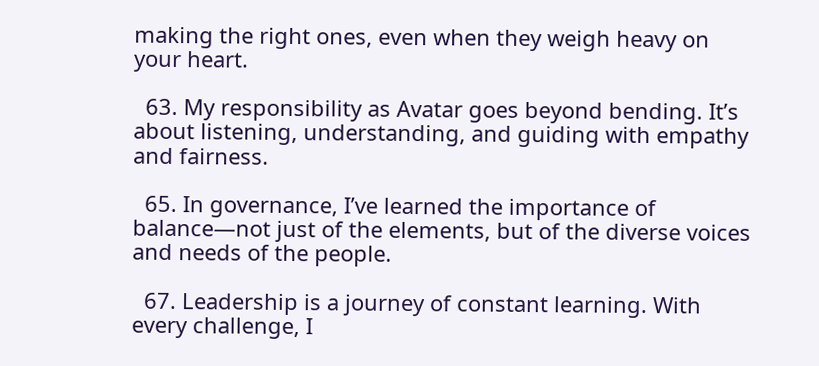making the right ones, even when they weigh heavy on your heart.

  63. My responsibility as Avatar goes beyond bending. It’s about listening, understanding, and guiding with empathy and fairness.

  65. In governance, I’ve learned the importance of balance—not just of the elements, but of the diverse voices and needs of the people.

  67. Leadership is a journey of constant learning. With every challenge, I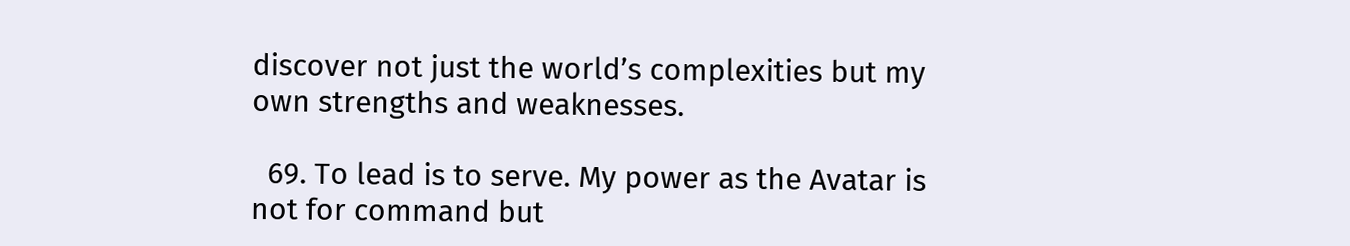discover not just the world’s complexities but my own strengths and weaknesses.

  69. To lead is to serve. My power as the Avatar is not for command but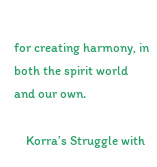for creating harmony, in both the spirit world and our own.

    Korra’s Struggle with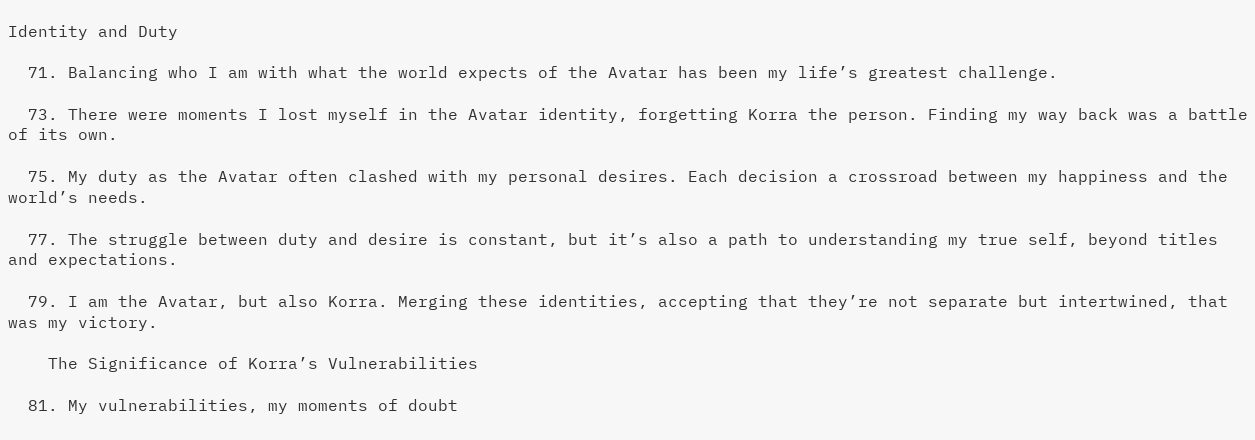Identity and Duty

  71. Balancing who I am with what the world expects of the Avatar has been my life’s greatest challenge.

  73. There were moments I lost myself in the Avatar identity, forgetting Korra the person. Finding my way back was a battle of its own.

  75. My duty as the Avatar often clashed with my personal desires. Each decision a crossroad between my happiness and the world’s needs.

  77. The struggle between duty and desire is constant, but it’s also a path to understanding my true self, beyond titles and expectations.

  79. I am the Avatar, but also Korra. Merging these identities, accepting that they’re not separate but intertwined, that was my victory.

    The Significance of Korra’s Vulnerabilities

  81. My vulnerabilities, my moments of doubt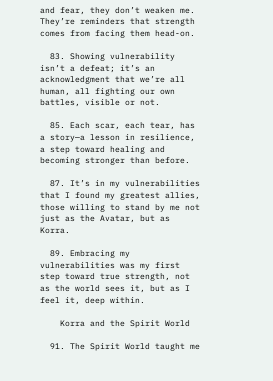and fear, they don’t weaken me. They’re reminders that strength comes from facing them head-on.

  83. Showing vulnerability isn’t a defeat; it’s an acknowledgment that we’re all human, all fighting our own battles, visible or not.

  85. Each scar, each tear, has a story—a lesson in resilience, a step toward healing and becoming stronger than before.

  87. It’s in my vulnerabilities that I found my greatest allies, those willing to stand by me not just as the Avatar, but as Korra.

  89. Embracing my vulnerabilities was my first step toward true strength, not as the world sees it, but as I feel it, deep within.

    Korra and the Spirit World

  91. The Spirit World taught me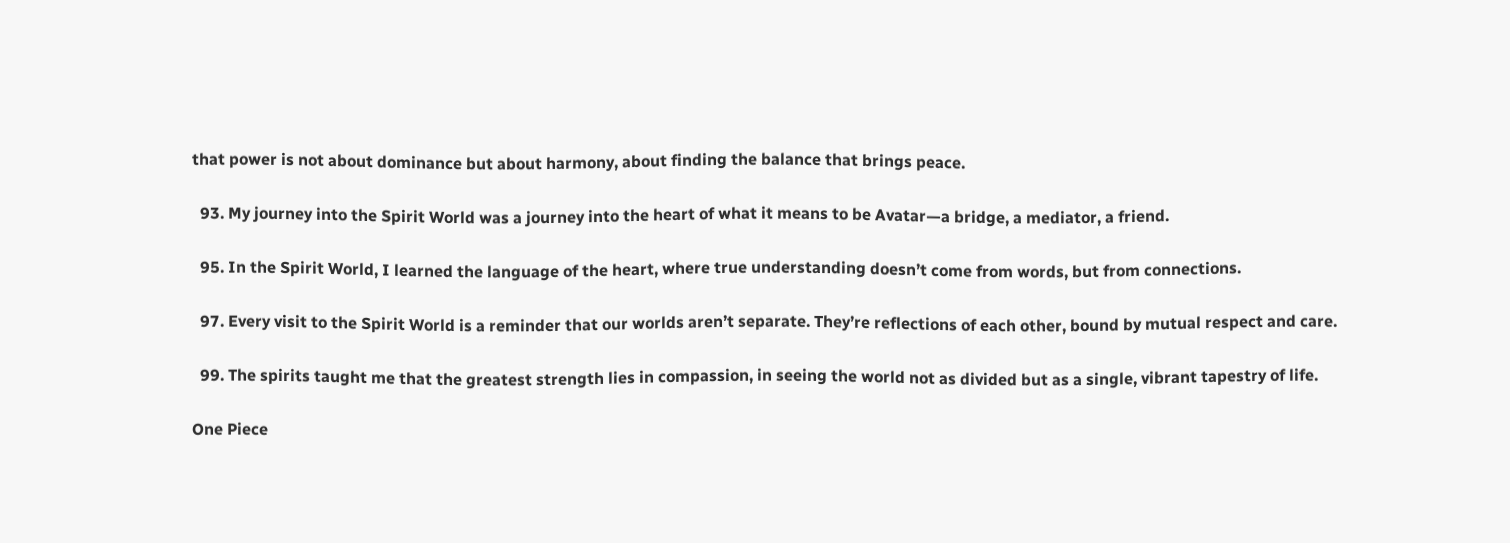that power is not about dominance but about harmony, about finding the balance that brings peace.

  93. My journey into the Spirit World was a journey into the heart of what it means to be Avatar—a bridge, a mediator, a friend.

  95. In the Spirit World, I learned the language of the heart, where true understanding doesn’t come from words, but from connections.

  97. Every visit to the Spirit World is a reminder that our worlds aren’t separate. They’re reflections of each other, bound by mutual respect and care.

  99. The spirits taught me that the greatest strength lies in compassion, in seeing the world not as divided but as a single, vibrant tapestry of life.

One Piece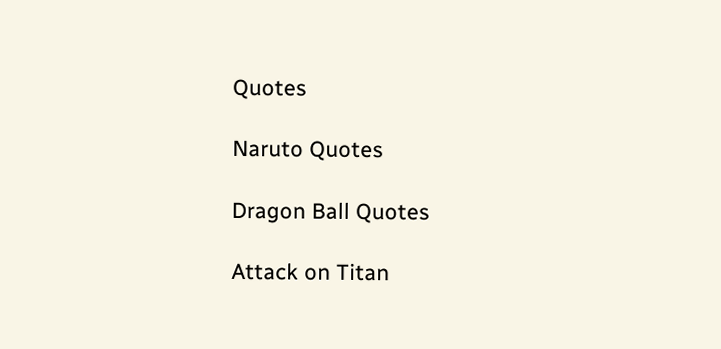Quotes

Naruto Quotes

Dragon Ball Quotes

Attack on Titan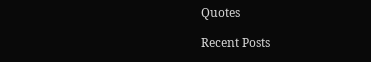Quotes

Recent Posts